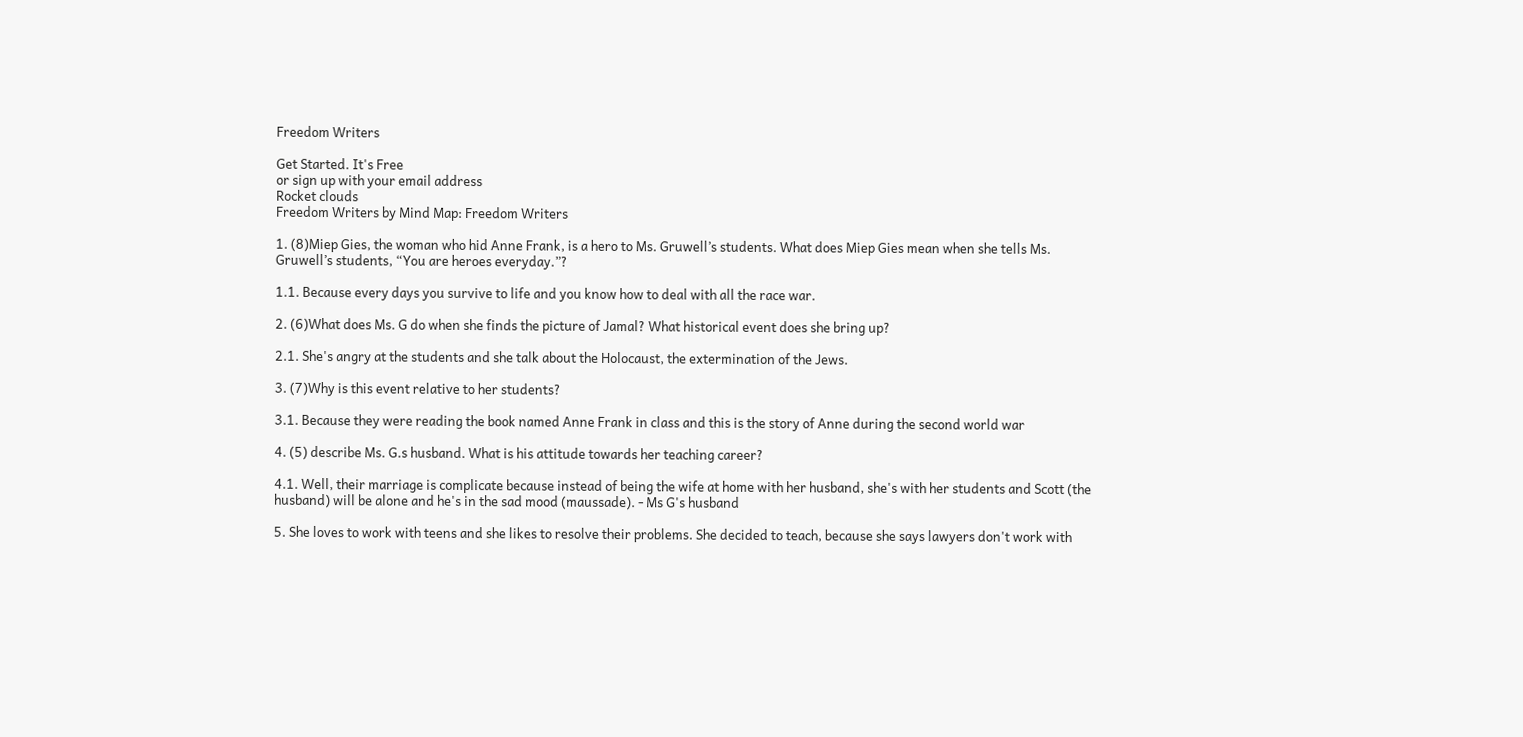Freedom Writers

Get Started. It's Free
or sign up with your email address
Rocket clouds
Freedom Writers by Mind Map: Freedom Writers

1. (8)Miep Gies, the woman who hid Anne Frank, is a hero to Ms. Gruwell’s students. What does Miep Gies mean when she tells Ms. Gruwell’s students, “You are heroes everyday.”?

1.1. Because every days you survive to life and you know how to deal with all the race war.

2. (6)What does Ms. G do when she finds the picture of Jamal? What historical event does she bring up?

2.1. She's angry at the students and she talk about the Holocaust, the extermination of the Jews.

3. (7)Why is this event relative to her students?

3.1. Because they were reading the book named Anne Frank in class and this is the story of Anne during the second world war

4. (5) describe Ms. G.s husband. What is his attitude towards her teaching career?

4.1. Well, their marriage is complicate because instead of being the wife at home with her husband, she's with her students and Scott (the husband) will be alone and he's in the sad mood (maussade). - Ms G's husband

5. She loves to work with teens and she likes to resolve their problems. She decided to teach, because she says lawyers don't work with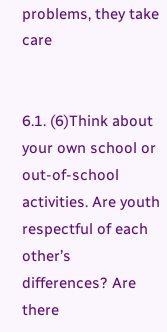problems, they take care


6.1. (6)Think about your own school or out-of-school activities. Are youth respectful of each other’s differences? Are there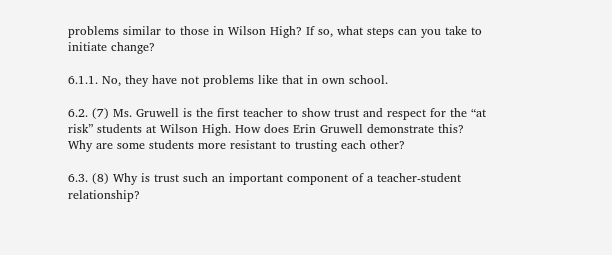problems similar to those in Wilson High? If so, what steps can you take to initiate change?

6.1.1. No, they have not problems like that in own school.

6.2. (7) Ms. Gruwell is the first teacher to show trust and respect for the “at risk” students at Wilson High. How does Erin Gruwell demonstrate this? Why are some students more resistant to trusting each other?

6.3. (8) Why is trust such an important component of a teacher-student relationship?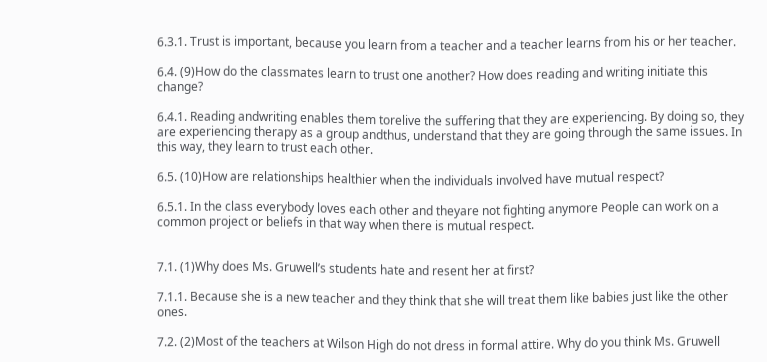6.3.1. Trust is important, because you learn from a teacher and a teacher learns from his or her teacher.

6.4. (9)How do the classmates learn to trust one another? How does reading and writing initiate this change?

6.4.1. Reading andwriting enables them torelive the suffering that they are experiencing. By doing so, they are experiencing therapy as a group andthus, understand that they are going through the same issues. In this way, they learn to trust each other.

6.5. (10)How are relationships healthier when the individuals involved have mutual respect?

6.5.1. In the class everybody loves each other and theyare not fighting anymore People can work on a common project or beliefs in that way when there is mutual respect.


7.1. (1)Why does Ms. Gruwell’s students hate and resent her at first?

7.1.1. Because she is a new teacher and they think that she will treat them like babies just like the other ones.

7.2. (2)Most of the teachers at Wilson High do not dress in formal attire. Why do you think Ms. Gruwell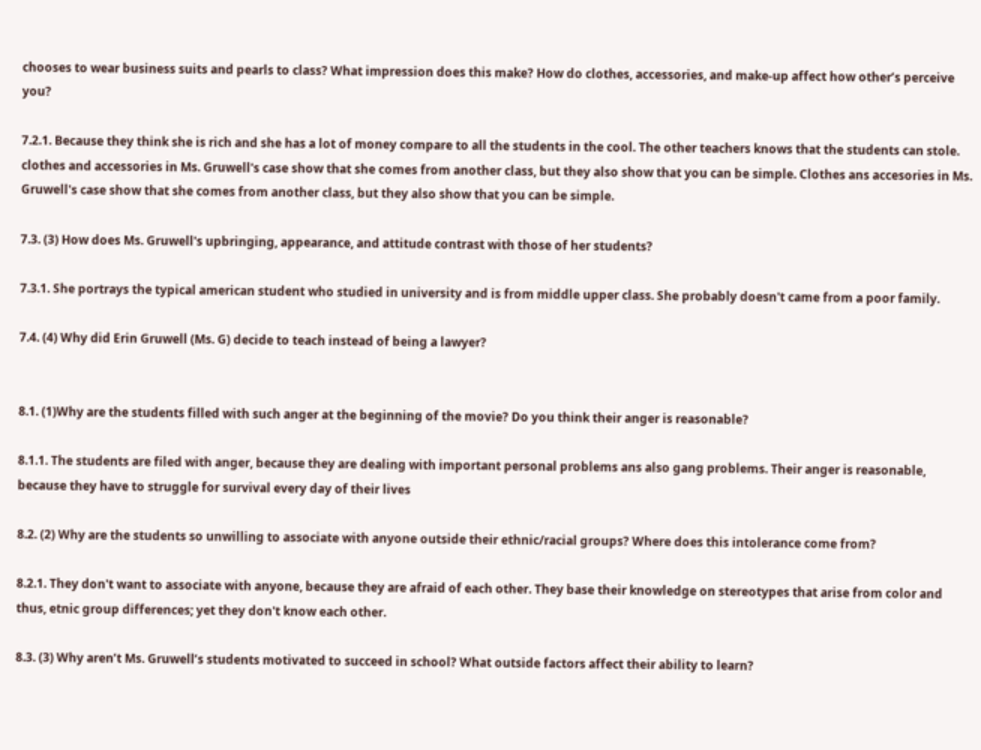chooses to wear business suits and pearls to class? What impression does this make? How do clothes, accessories, and make-up affect how other’s perceive you?

7.2.1. Because they think she is rich and she has a lot of money compare to all the students in the cool. The other teachers knows that the students can stole. clothes and accessories in Ms. Gruwell's case show that she comes from another class, but they also show that you can be simple. Clothes ans accesories in Ms. Gruwell's case show that she comes from another class, but they also show that you can be simple.

7.3. (3) How does Ms. Gruwell's upbringing, appearance, and attitude contrast with those of her students?

7.3.1. She portrays the typical american student who studied in university and is from middle upper class. She probably doesn't came from a poor family.

7.4. (4) Why did Erin Gruwell (Ms. G) decide to teach instead of being a lawyer?


8.1. (1)Why are the students filled with such anger at the beginning of the movie? Do you think their anger is reasonable?

8.1.1. The students are filed with anger, because they are dealing with important personal problems ans also gang problems. Their anger is reasonable, because they have to struggle for survival every day of their lives

8.2. (2) Why are the students so unwilling to associate with anyone outside their ethnic/racial groups? Where does this intolerance come from?

8.2.1. They don't want to associate with anyone, because they are afraid of each other. They base their knowledge on stereotypes that arise from color and thus, etnic group differences; yet they don't know each other.

8.3. (3) Why aren’t Ms. Gruwell’s students motivated to succeed in school? What outside factors affect their ability to learn?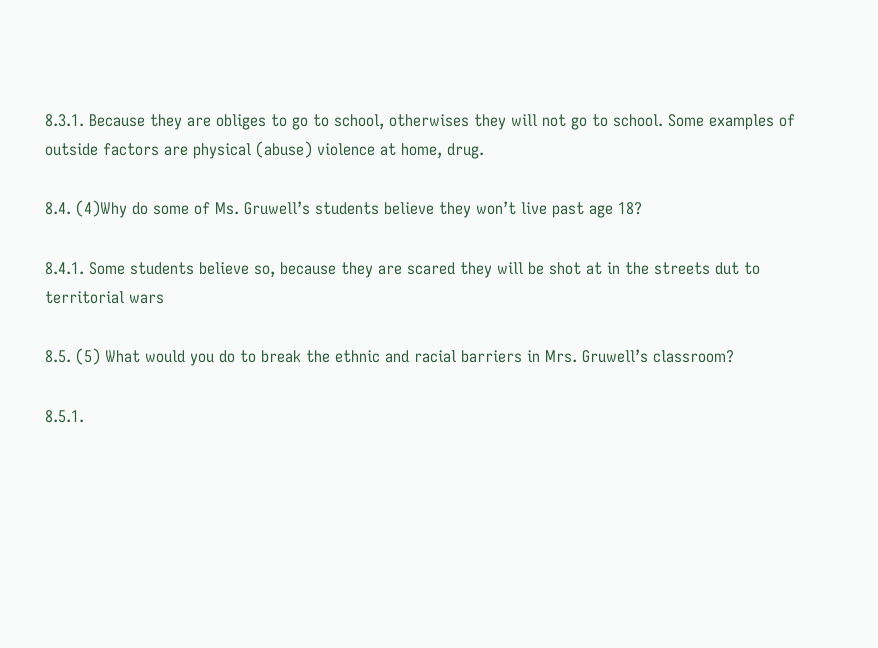8.3.1. Because they are obliges to go to school, otherwises they will not go to school. Some examples of outside factors are physical (abuse) violence at home, drug.

8.4. (4)Why do some of Ms. Gruwell’s students believe they won’t live past age 18?

8.4.1. Some students believe so, because they are scared they will be shot at in the streets dut to territorial wars

8.5. (5) What would you do to break the ethnic and racial barriers in Mrs. Gruwell’s classroom?

8.5.1.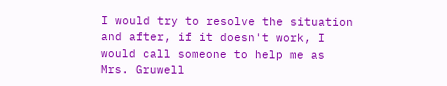I would try to resolve the situation and after, if it doesn't work, I would call someone to help me as Mrs. Gruwell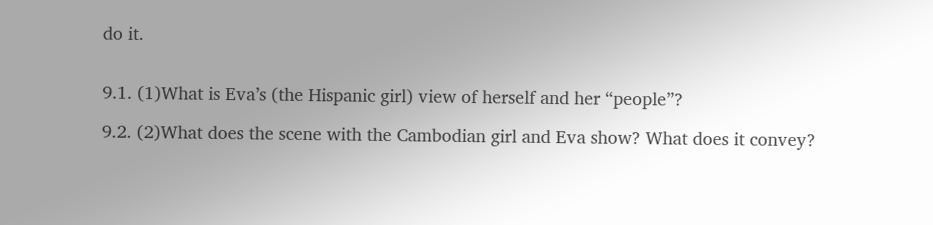do it.


9.1. (1)What is Eva’s (the Hispanic girl) view of herself and her “people”?

9.2. (2)What does the scene with the Cambodian girl and Eva show? What does it convey?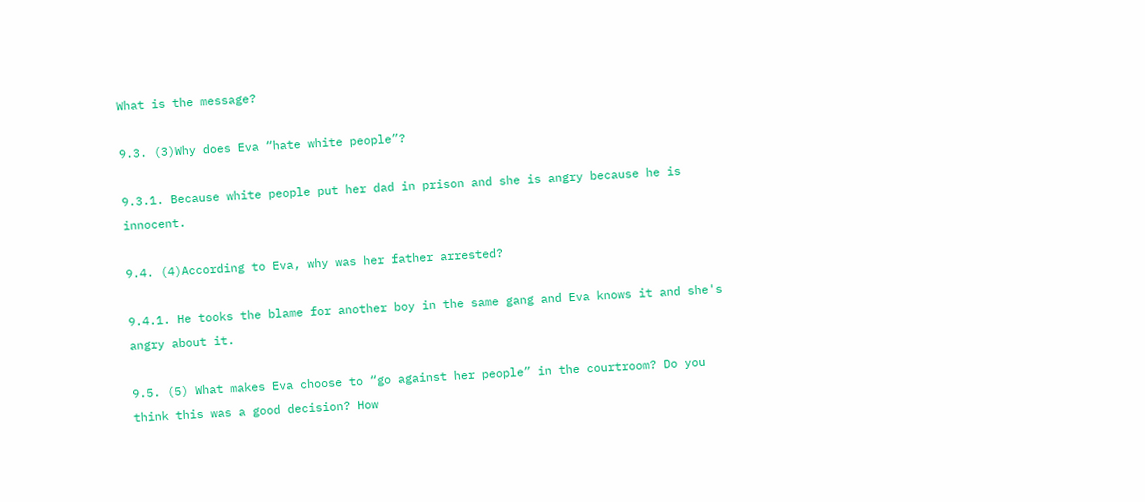What is the message?

9.3. (3)Why does Eva “hate white people”?

9.3.1. Because white people put her dad in prison and she is angry because he is innocent.

9.4. (4)According to Eva, why was her father arrested?

9.4.1. He tooks the blame for another boy in the same gang and Eva knows it and she's angry about it.

9.5. (5) What makes Eva choose to “go against her people” in the courtroom? Do you think this was a good decision? How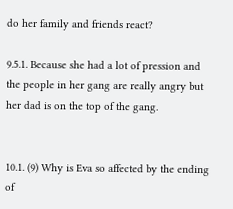do her family and friends react?

9.5.1. Because she had a lot of pression and the people in her gang are really angry but her dad is on the top of the gang.


10.1. (9) Why is Eva so affected by the ending of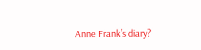Anne Frank’s diary?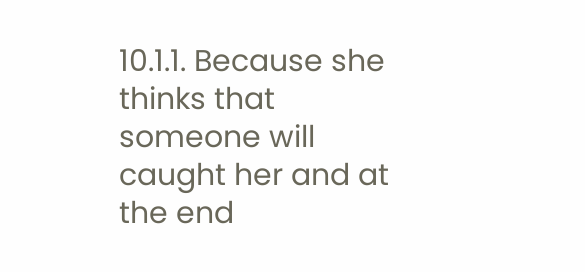10.1.1. Because she thinks that someone will caught her and at the end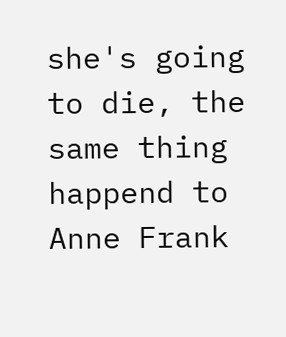she's going to die, the same thing happend to Anne Frank